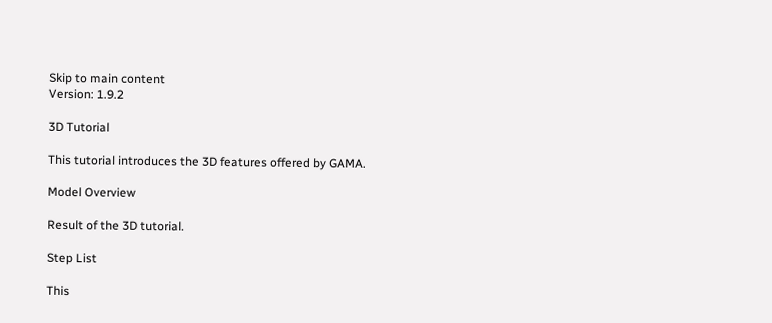Skip to main content
Version: 1.9.2

3D Tutorial

This tutorial introduces the 3D features offered by GAMA.

Model Overview

Result of the 3D tutorial.

Step List

This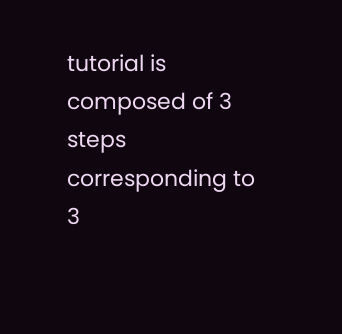tutorial is composed of 3 steps corresponding to 3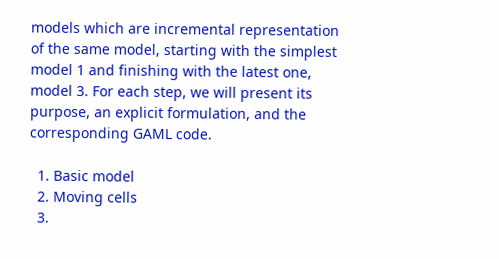models which are incremental representation of the same model, starting with the simplest model 1 and finishing with the latest one, model 3. For each step, we will present its purpose, an explicit formulation, and the corresponding GAML code.

  1. Basic model
  2. Moving cells
  3.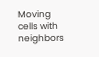Moving cells with neighbors